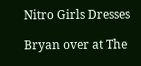Nitro Girls Dresses

Bryan over at The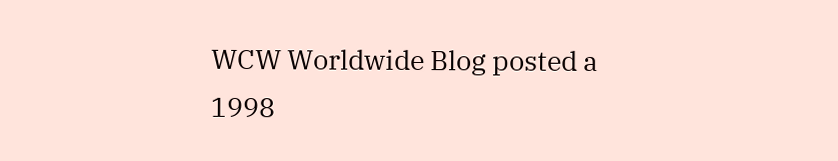WCW Worldwide Blog posted a 1998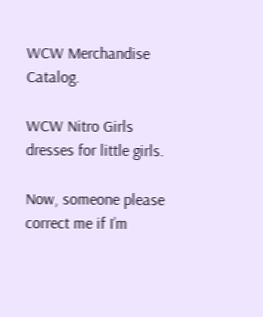WCW Merchandise Catalog.

WCW Nitro Girls dresses for little girls.

Now, someone please correct me if I’m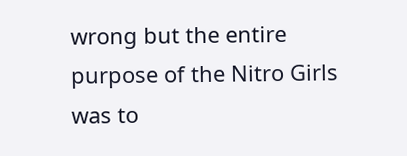wrong but the entire purpose of the Nitro Girls was to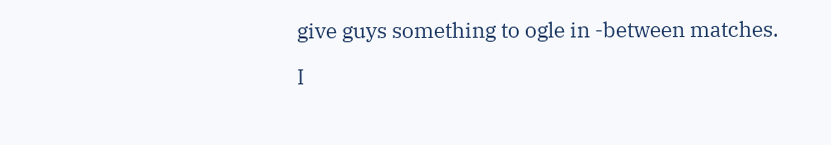give guys something to ogle in -between matches.

I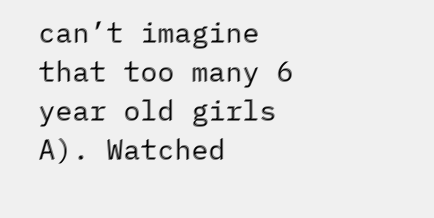can’t imagine that too many 6 year old girls A). Watched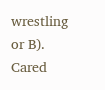wrestling or B). Cared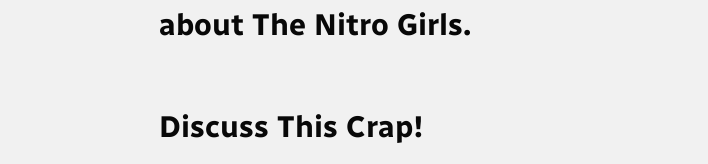about The Nitro Girls.

Discuss This Crap!